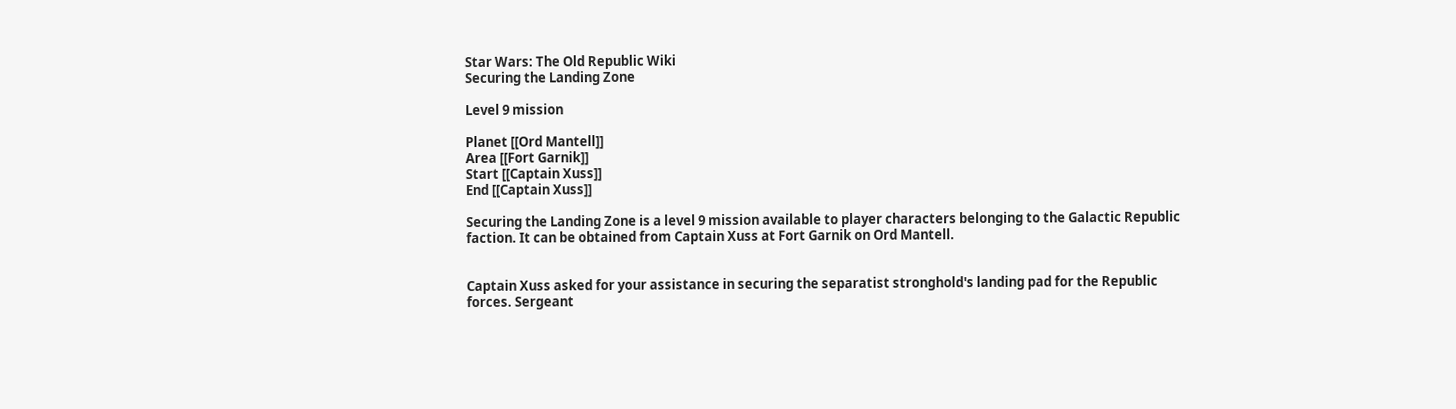Star Wars: The Old Republic Wiki
Securing the Landing Zone

Level 9 mission

Planet [[Ord Mantell]]
Area [[Fort Garnik]]
Start [[Captain Xuss]]
End [[Captain Xuss]]

Securing the Landing Zone is a level 9 mission available to player characters belonging to the Galactic Republic faction. It can be obtained from Captain Xuss at Fort Garnik on Ord Mantell.


Captain Xuss asked for your assistance in securing the separatist stronghold's landing pad for the Republic forces. Sergeant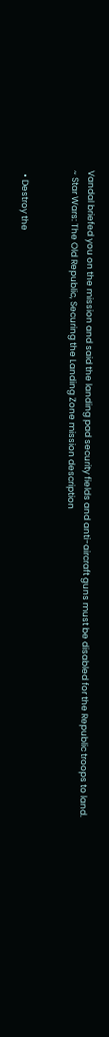Vandal briefed you on the mission and said the landing pad security fields and anti-aircraft guns must be disabled for the Republic troops to land.
~ Star Wars: The Old Republic, Securing the Landing Zone mission description


  • Destroy the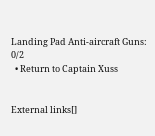Landing Pad Anti-aircraft Guns: 0/2
  • Return to Captain Xuss


External links[]